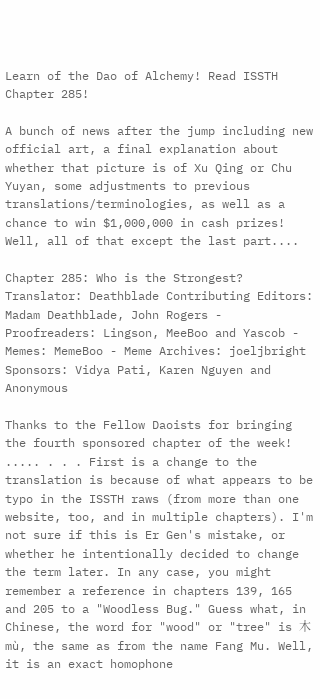Learn of the Dao of Alchemy! Read ISSTH Chapter 285!

A bunch of news after the jump including new official art, a final explanation about whether that picture is of Xu Qing or Chu Yuyan, some adjustments to previous translations/terminologies, as well as a chance to win $1,000,000 in cash prizes! Well, all of that except the last part....

Chapter 285: Who is the Strongest? Translator: Deathblade Contributing Editors: Madam Deathblade, John Rogers - Proofreaders: Lingson, MeeBoo and Yascob - Memes: MemeBoo - Meme Archives: joeljbright Sponsors: Vidya Pati, Karen Nguyen and Anonymous

Thanks to the Fellow Daoists for bringing the fourth sponsored chapter of the week! ..... . . . First is a change to the translation is because of what appears to be typo in the ISSTH raws (from more than one website, too, and in multiple chapters). I'm not sure if this is Er Gen's mistake, or whether he intentionally decided to change the term later. In any case, you might remember a reference in chapters 139, 165 and 205 to a "Woodless Bug." Guess what, in Chinese, the word for "wood" or "tree" is 木 mù, the same as from the name Fang Mu. Well, it is an exact homophone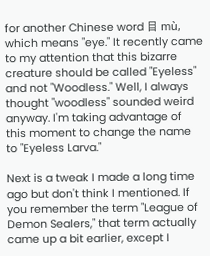for another Chinese word 目 mù, which means "eye." It recently came to my attention that this bizarre creature should be called "Eyeless" and not "Woodless." Well, I always thought "woodless" sounded weird anyway. I'm taking advantage of this moment to change the name to "Eyeless Larva."

Next is a tweak I made a long time ago but don't think I mentioned. If you remember the term "League of Demon Sealers," that term actually came up a bit earlier, except I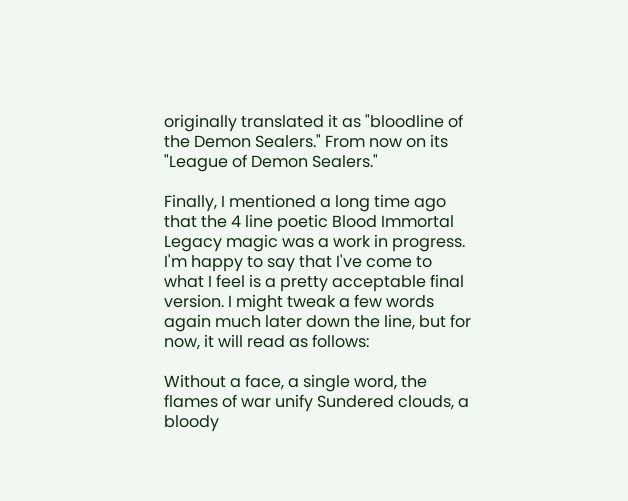originally translated it as "bloodline of the Demon Sealers." From now on its "League of Demon Sealers."

Finally, I mentioned a long time ago that the 4 line poetic Blood Immortal Legacy magic was a work in progress. I'm happy to say that I've come to what I feel is a pretty acceptable final version. I might tweak a few words again much later down the line, but for now, it will read as follows:

Without a face, a single word, the flames of war unify Sundered clouds, a bloody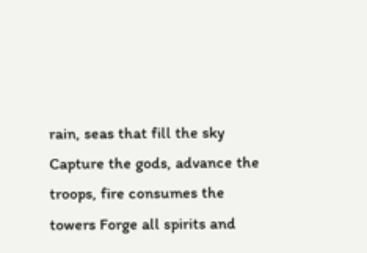rain, seas that fill the sky Capture the gods, advance the troops, fire consumes the towers Forge all spirits and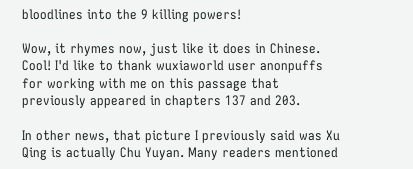bloodlines into the 9 killing powers!

Wow, it rhymes now, just like it does in Chinese. Cool! I'd like to thank wuxiaworld user anonpuffs for working with me on this passage that previously appeared in chapters 137 and 203.

In other news, that picture I previously said was Xu Qing is actually Chu Yuyan. Many readers mentioned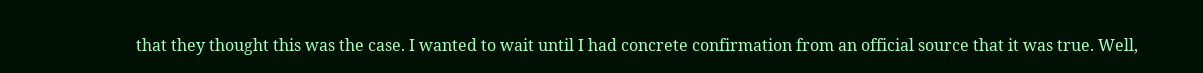that they thought this was the case. I wanted to wait until I had concrete confirmation from an official source that it was true. Well,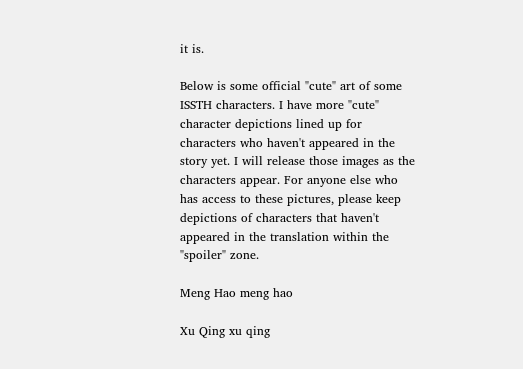it is.

Below is some official "cute" art of some ISSTH characters. I have more "cute" character depictions lined up for characters who haven't appeared in the story yet. I will release those images as the characters appear. For anyone else who has access to these pictures, please keep depictions of characters that haven't appeared in the translation within the "spoiler" zone.

Meng Hao meng hao

Xu Qing xu qing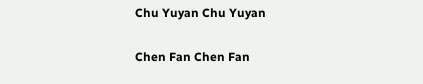Chu Yuyan Chu Yuyan

Chen Fan Chen Fan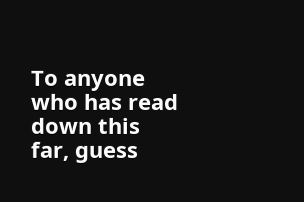To anyone who has read down this far, guess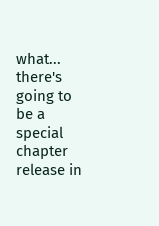what... there's going to be a special chapter release in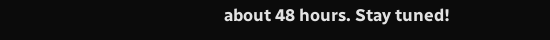about 48 hours. Stay tuned!